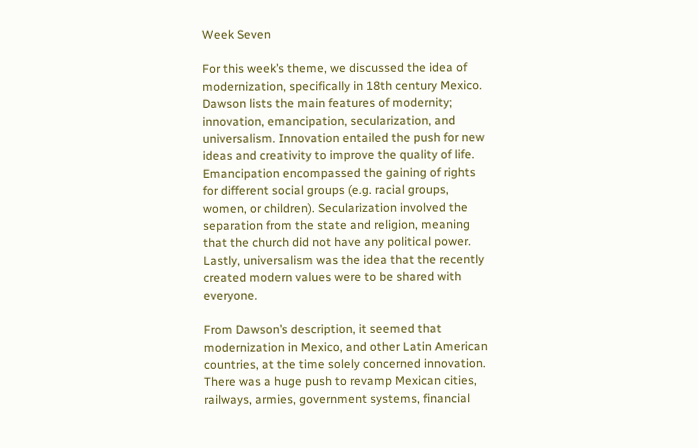Week Seven

For this week’s theme, we discussed the idea of modernization, specifically in 18th century Mexico. Dawson lists the main features of modernity; innovation, emancipation, secularization, and universalism. Innovation entailed the push for new ideas and creativity to improve the quality of life. Emancipation encompassed the gaining of rights for different social groups (e.g. racial groups, women, or children). Secularization involved the separation from the state and religion, meaning that the church did not have any political power. Lastly, universalism was the idea that the recently created modern values were to be shared with everyone.

From Dawson’s description, it seemed that modernization in Mexico, and other Latin American countries, at the time solely concerned innovation. There was a huge push to revamp Mexican cities, railways, armies, government systems, financial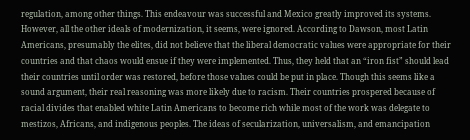regulation, among other things. This endeavour was successful and Mexico greatly improved its systems. However, all the other ideals of modernization, it seems, were ignored. According to Dawson, most Latin Americans, presumably the elites, did not believe that the liberal democratic values were appropriate for their countries and that chaos would ensue if they were implemented. Thus, they held that an “iron fist” should lead their countries until order was restored, before those values could be put in place. Though this seems like a sound argument, their real reasoning was more likely due to racism. Their countries prospered because of racial divides that enabled white Latin Americans to become rich while most of the work was delegate to mestizos, Africans, and indigenous peoples. The ideas of secularization, universalism, and emancipation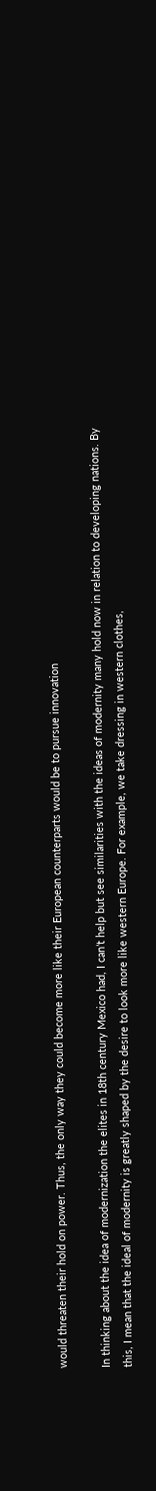would threaten their hold on power. Thus, the only way they could become more like their European counterparts would be to pursue innovation

In thinking about the idea of modernization the elites in 18th century Mexico had, I can’t help but see similarities with the ideas of modernity many hold now in relation to developing nations. By this, I mean that the ideal of modernity is greatly shaped by the desire to look more like western Europe. For example, we take dressing in western clothes,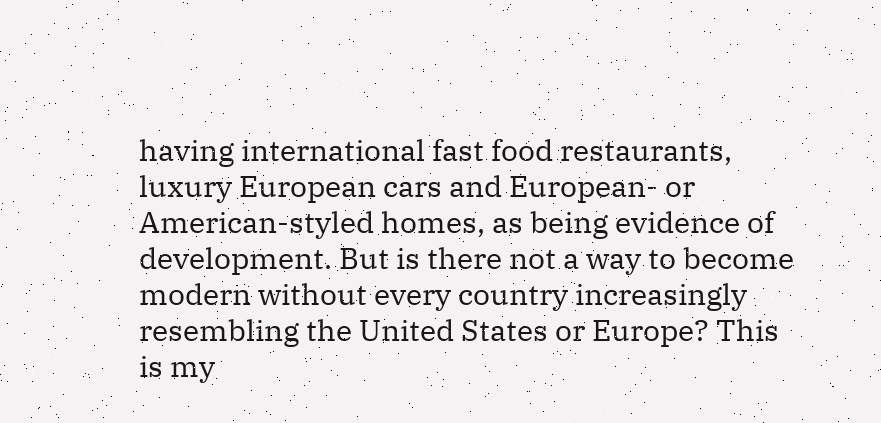having international fast food restaurants, luxury European cars and European- or American-styled homes, as being evidence of development. But is there not a way to become modern without every country increasingly resembling the United States or Europe? This is my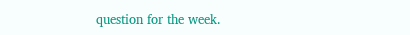question for the week.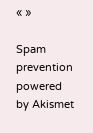« »

Spam prevention powered by Akismet